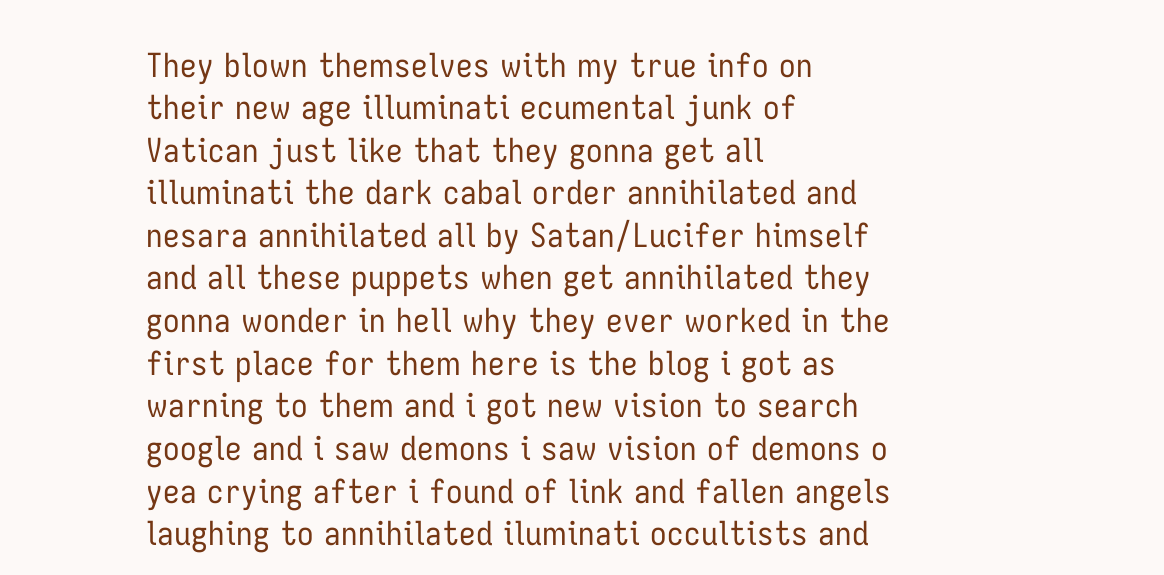They blown themselves with my true info on their new age illuminati ecumental junk of Vatican just like that they gonna get all illuminati the dark cabal order annihilated and nesara annihilated all by Satan/Lucifer himself and all these puppets when get annihilated they gonna wonder in hell why they ever worked in the first place for them here is the blog i got as warning to them and i got new vision to search google and i saw demons i saw vision of demons o yea crying after i found of link and fallen angels laughing to annihilated iluminati occultists and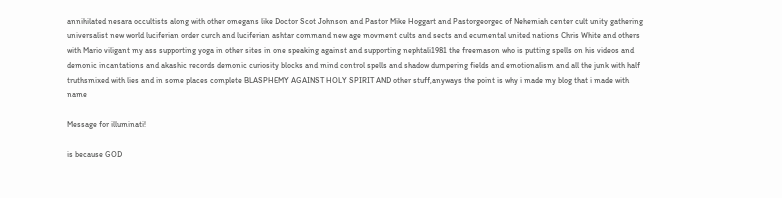annihilated nesara occultists along with other omegans like Doctor Scot Johnson and Pastor Mike Hoggart and Pastorgeorgec of Nehemiah center cult unity gathering universalist new world luciferian order curch and luciferian ashtar command new age movment cults and sects and ecumental united nations Chris White and others with Mario viligant my ass supporting yoga in other sites in one speaking against and supporting nephtali1981 the freemason who is putting spells on his videos and demonic incantations and akashic records demonic curiosity blocks and mind control spells and shadow dumpering fields and emotionalism and all the junk with half truthsmixed with lies and in some places complete BLASPHEMY AGAINST HOLY SPIRIT AND other stuff,anyways the point is why i made my blog that i made with name

Message for illuminati!

is because GOD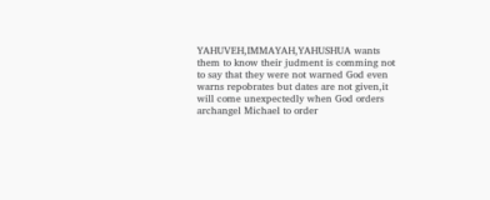YAHUVEH,IMMAYAH,YAHUSHUA wants them to know their judment is comming not to say that they were not warned God even warns repobrates but dates are not given,it will come unexpectedly when God orders archangel Michael to order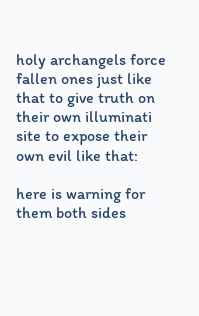holy archangels force fallen ones just like that to give truth on their own illuminati site to expose their own evil like that:

here is warning for them both sides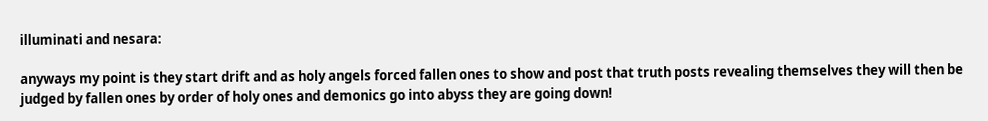illuminati and nesara:

anyways my point is they start drift and as holy angels forced fallen ones to show and post that truth posts revealing themselves they will then be judged by fallen ones by order of holy ones and demonics go into abyss they are going down!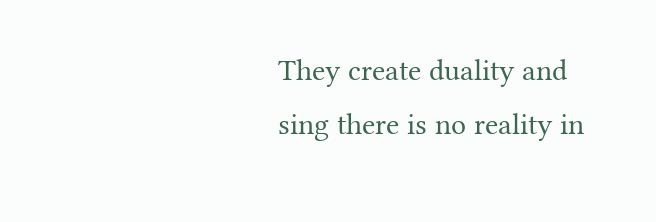They create duality and sing there is no reality in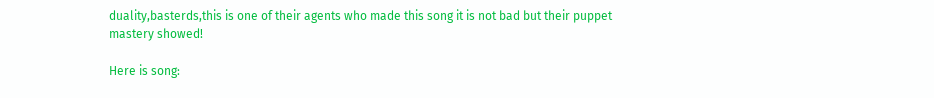duality,basterds,this is one of their agents who made this song it is not bad but their puppet mastery showed!

Here is song: